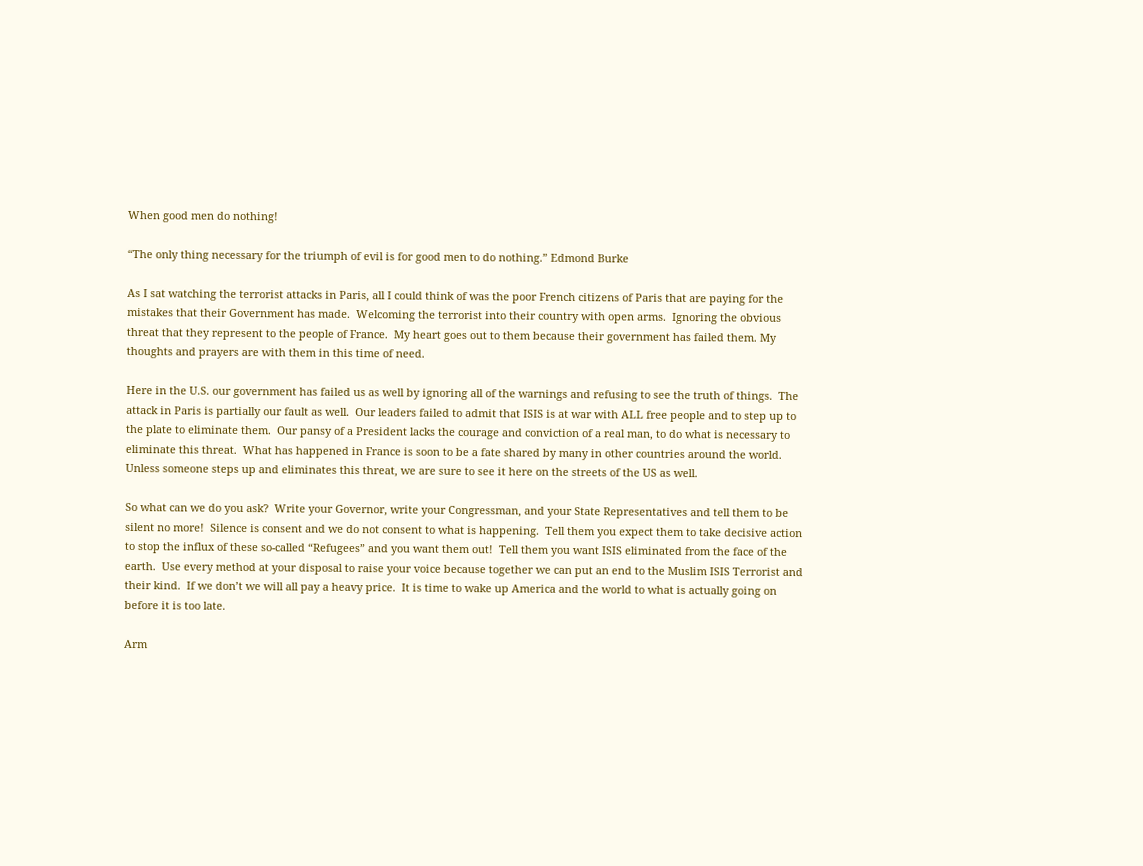When good men do nothing!

“The only thing necessary for the triumph of evil is for good men to do nothing.” Edmond Burke

As I sat watching the terrorist attacks in Paris, all I could think of was the poor French citizens of Paris that are paying for the mistakes that their Government has made.  Welcoming the terrorist into their country with open arms.  Ignoring the obvious threat that they represent to the people of France.  My heart goes out to them because their government has failed them. My thoughts and prayers are with them in this time of need.

Here in the U.S. our government has failed us as well by ignoring all of the warnings and refusing to see the truth of things.  The attack in Paris is partially our fault as well.  Our leaders failed to admit that ISIS is at war with ALL free people and to step up to the plate to eliminate them.  Our pansy of a President lacks the courage and conviction of a real man, to do what is necessary to eliminate this threat.  What has happened in France is soon to be a fate shared by many in other countries around the world.  Unless someone steps up and eliminates this threat, we are sure to see it here on the streets of the US as well.

So what can we do you ask?  Write your Governor, write your Congressman, and your State Representatives and tell them to be silent no more!  Silence is consent and we do not consent to what is happening.  Tell them you expect them to take decisive action to stop the influx of these so-called “Refugees” and you want them out!  Tell them you want ISIS eliminated from the face of the earth.  Use every method at your disposal to raise your voice because together we can put an end to the Muslim ISIS Terrorist and their kind.  If we don’t we will all pay a heavy price.  It is time to wake up America and the world to what is actually going on before it is too late.

Arm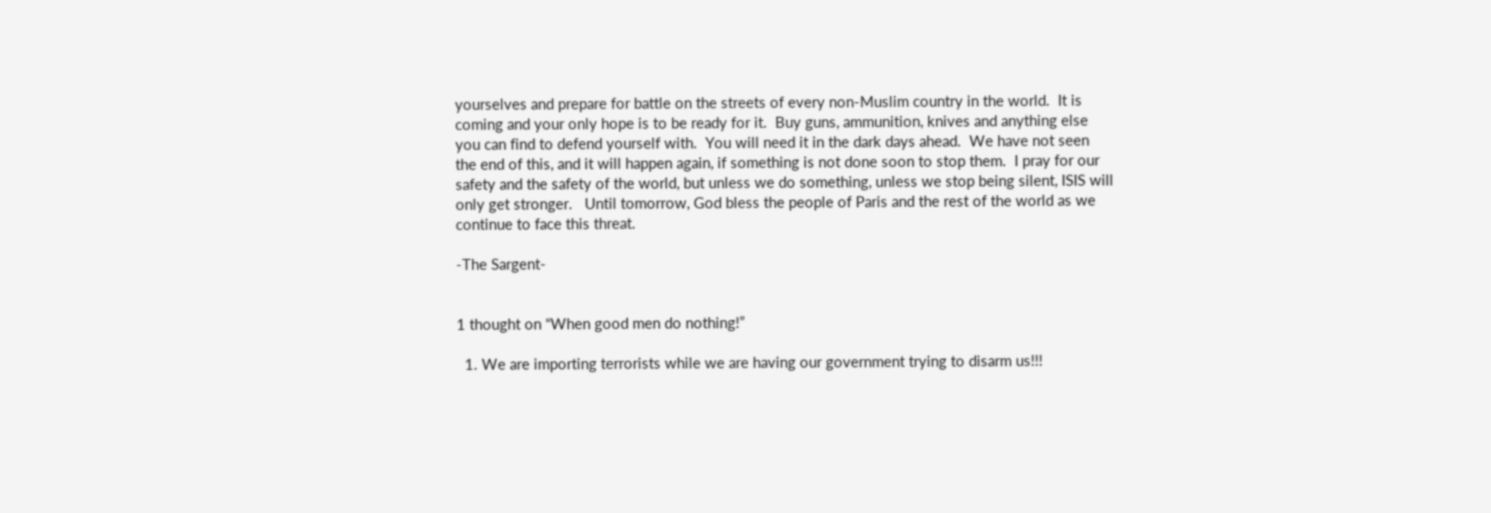yourselves and prepare for battle on the streets of every non-Muslim country in the world.  It is coming and your only hope is to be ready for it.  Buy guns, ammunition, knives and anything else you can find to defend yourself with.  You will need it in the dark days ahead.  We have not seen the end of this, and it will happen again, if something is not done soon to stop them.  I pray for our safety and the safety of the world, but unless we do something, unless we stop being silent, ISIS will only get stronger.   Until tomorrow, God bless the people of Paris and the rest of the world as we continue to face this threat.

-The Sargent-


1 thought on “When good men do nothing!”

  1. We are importing terrorists while we are having our government trying to disarm us!!!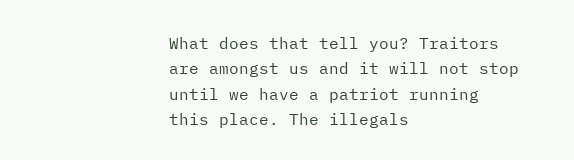What does that tell you? Traitors are amongst us and it will not stop until we have a patriot running this place. The illegals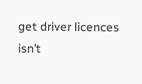get driver licences isn’t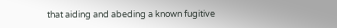that aiding and abeding a known fugitive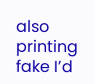also printing fake I’d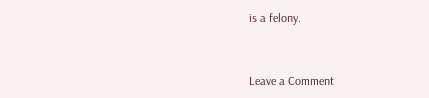is a felony.


Leave a Comment